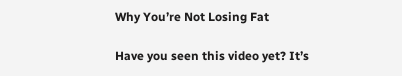Why You’re Not Losing Fat

Have you seen this video yet? It’s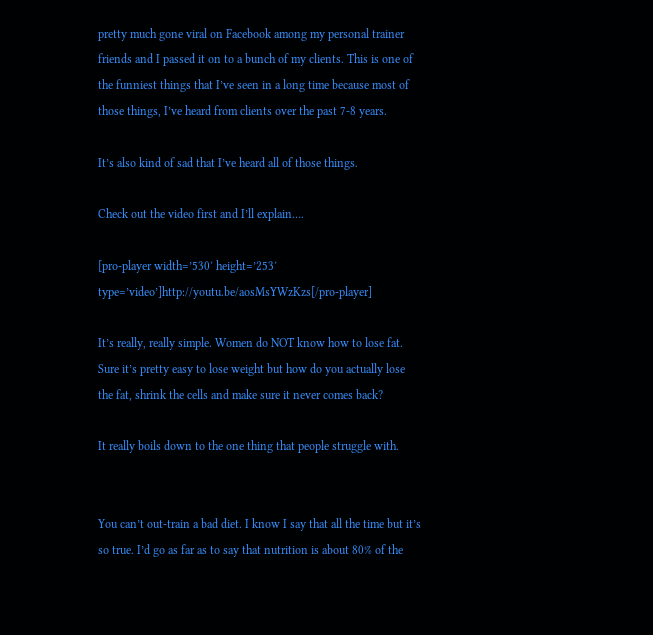pretty much gone viral on Facebook among my personal trainer friends and I passed it on to a bunch of my clients. This is one of the funniest things that I’ve seen in a long time because most of those things, I’ve heard from clients over the past 7-8 years.

It’s also kind of sad that I’ve heard all of those things.

Check out the video first and I’ll explain….

[pro-player width=’530′ height=’253′ type=’video’]http://youtu.be/aosMsYWzKzs[/pro-player]

It’s really, really simple. Women do NOT know how to lose fat. Sure it’s pretty easy to lose weight but how do you actually lose the fat, shrink the cells and make sure it never comes back?

It really boils down to the one thing that people struggle with.


You can’t out-train a bad diet. I know I say that all the time but it’s so true. I’d go as far as to say that nutrition is about 80% of the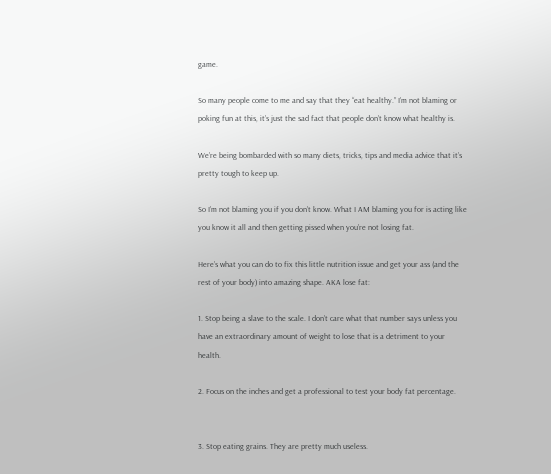game.

So many people come to me and say that they “eat healthy.” I’m not blaming or poking fun at this, it’s just the sad fact that people don’t know what healthy is.

We’re being bombarded with so many diets, tricks, tips and media advice that it’s pretty tough to keep up.

So I’m not blaming you if you don’t know. What I AM blaming you for is acting like you know it all and then getting pissed when you’re not losing fat.

Here’s what you can do to fix this little nutrition issue and get your ass (and the rest of your body) into amazing shape. AKA lose fat:

1. Stop being a slave to the scale. I don’t care what that number says unless you have an extraordinary amount of weight to lose that is a detriment to your health.

2. Focus on the inches and get a professional to test your body fat percentage.


3. Stop eating grains. They are pretty much useless.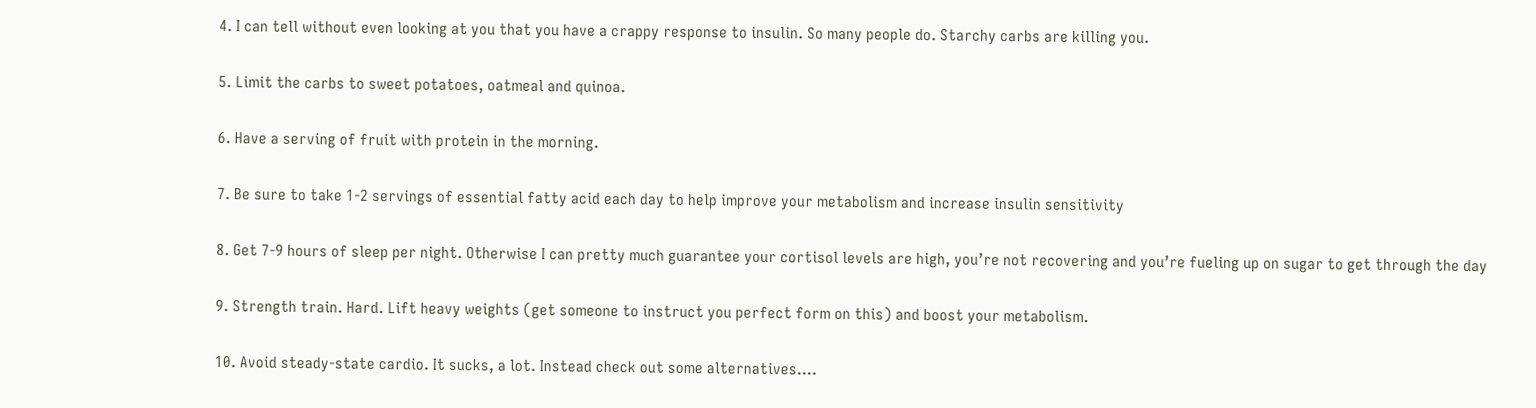4. I can tell without even looking at you that you have a crappy response to insulin. So many people do. Starchy carbs are killing you.

5. Limit the carbs to sweet potatoes, oatmeal and quinoa.

6. Have a serving of fruit with protein in the morning.

7. Be sure to take 1-2 servings of essential fatty acid each day to help improve your metabolism and increase insulin sensitivity

8. Get 7-9 hours of sleep per night. Otherwise I can pretty much guarantee your cortisol levels are high, you’re not recovering and you’re fueling up on sugar to get through the day

9. Strength train. Hard. Lift heavy weights (get someone to instruct you perfect form on this) and boost your metabolism.

10. Avoid steady-state cardio. It sucks, a lot. Instead check out some alternatives….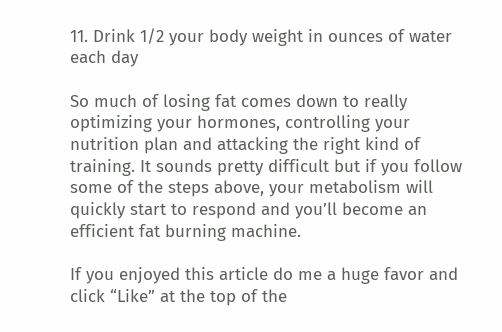11. Drink 1/2 your body weight in ounces of water each day

So much of losing fat comes down to really optimizing your hormones, controlling your nutrition plan and attacking the right kind of training. It sounds pretty difficult but if you follow some of the steps above, your metabolism will quickly start to respond and you’ll become an efficient fat burning machine.

If you enjoyed this article do me a huge favor and click “Like” at the top of the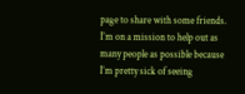page to share with some friends. I’m on a mission to help out as many people as possible because I’m pretty sick of seeing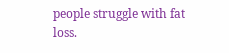people struggle with fat loss.